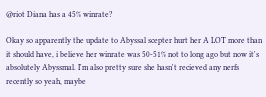@riot Diana has a 45% winrate?

Okay so apparently the update to Abyssal scepter hurt her A LOT more than it should have, i believe her winrate was 50-51% not to long ago but now it's absolutely Abyssmal. I'm also pretty sure she hasn't recieved any nerfs recently so yeah, maybe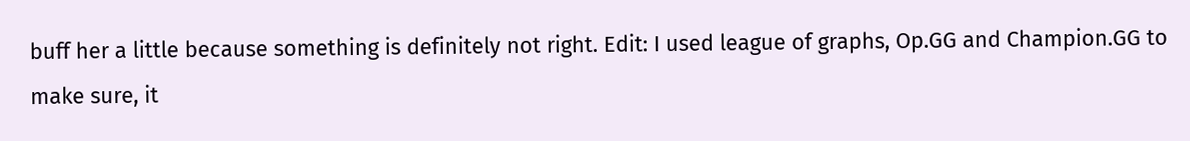buff her a little because something is definitely not right. Edit: I used league of graphs, Op.GG and Champion.GG to make sure, it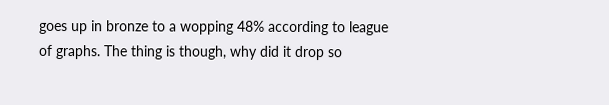goes up in bronze to a wopping 48% according to league of graphs. The thing is though, why did it drop so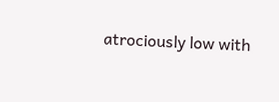atrociously low with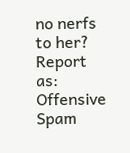no nerfs to her?
Report as:
Offensive Spam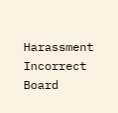Harassment Incorrect Board